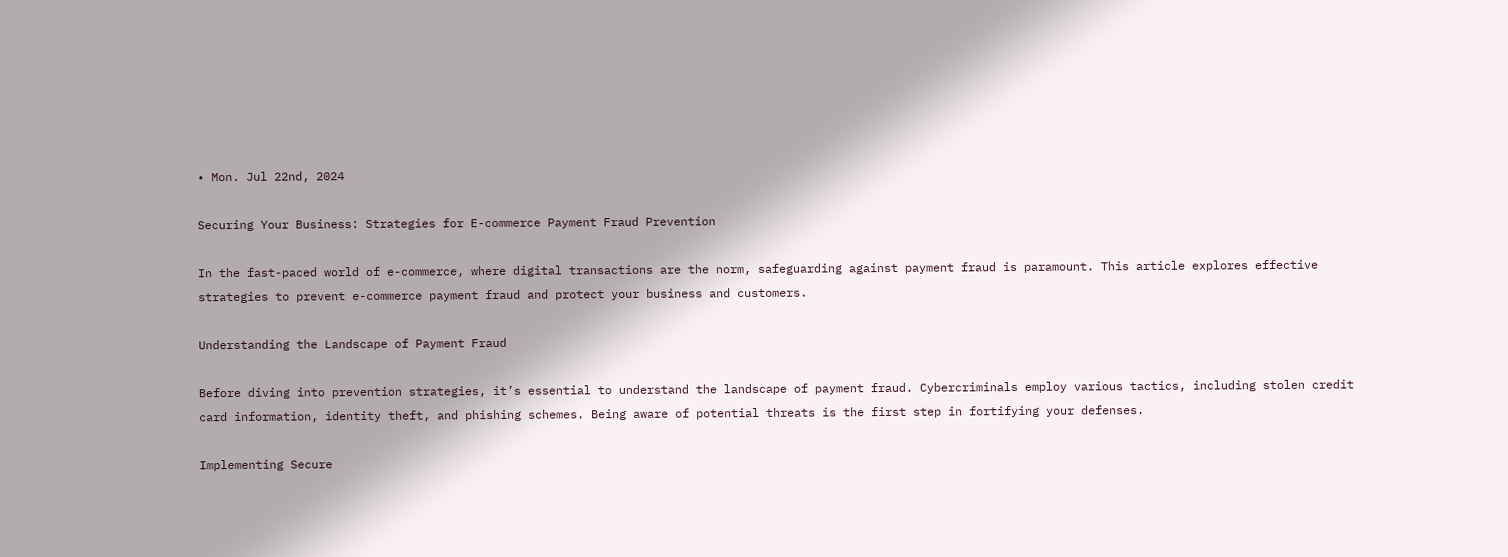• Mon. Jul 22nd, 2024

Securing Your Business: Strategies for E-commerce Payment Fraud Prevention

In the fast-paced world of e-commerce, where digital transactions are the norm, safeguarding against payment fraud is paramount. This article explores effective strategies to prevent e-commerce payment fraud and protect your business and customers.

Understanding the Landscape of Payment Fraud

Before diving into prevention strategies, it’s essential to understand the landscape of payment fraud. Cybercriminals employ various tactics, including stolen credit card information, identity theft, and phishing schemes. Being aware of potential threats is the first step in fortifying your defenses.

Implementing Secure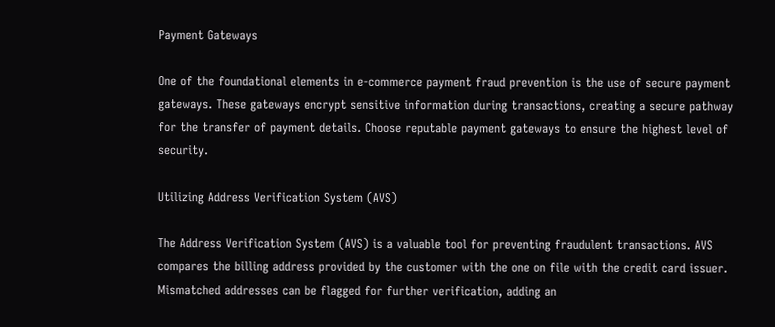Payment Gateways

One of the foundational elements in e-commerce payment fraud prevention is the use of secure payment gateways. These gateways encrypt sensitive information during transactions, creating a secure pathway for the transfer of payment details. Choose reputable payment gateways to ensure the highest level of security.

Utilizing Address Verification System (AVS)

The Address Verification System (AVS) is a valuable tool for preventing fraudulent transactions. AVS compares the billing address provided by the customer with the one on file with the credit card issuer. Mismatched addresses can be flagged for further verification, adding an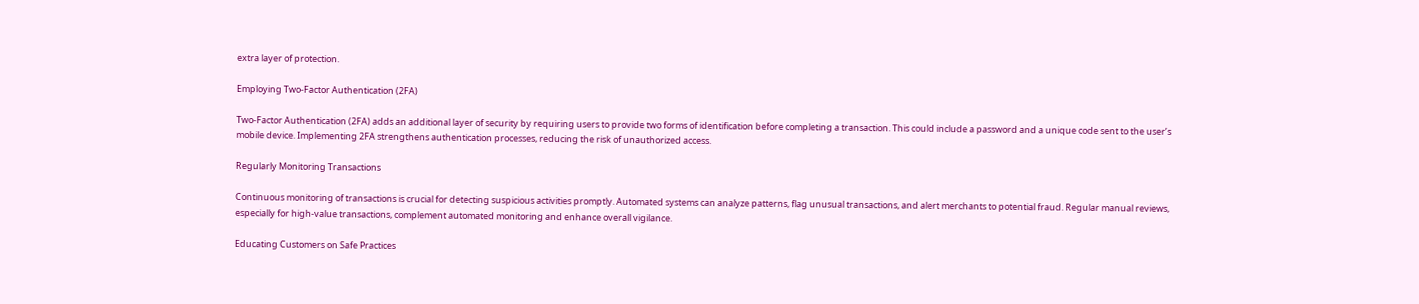extra layer of protection.

Employing Two-Factor Authentication (2FA)

Two-Factor Authentication (2FA) adds an additional layer of security by requiring users to provide two forms of identification before completing a transaction. This could include a password and a unique code sent to the user’s mobile device. Implementing 2FA strengthens authentication processes, reducing the risk of unauthorized access.

Regularly Monitoring Transactions

Continuous monitoring of transactions is crucial for detecting suspicious activities promptly. Automated systems can analyze patterns, flag unusual transactions, and alert merchants to potential fraud. Regular manual reviews, especially for high-value transactions, complement automated monitoring and enhance overall vigilance.

Educating Customers on Safe Practices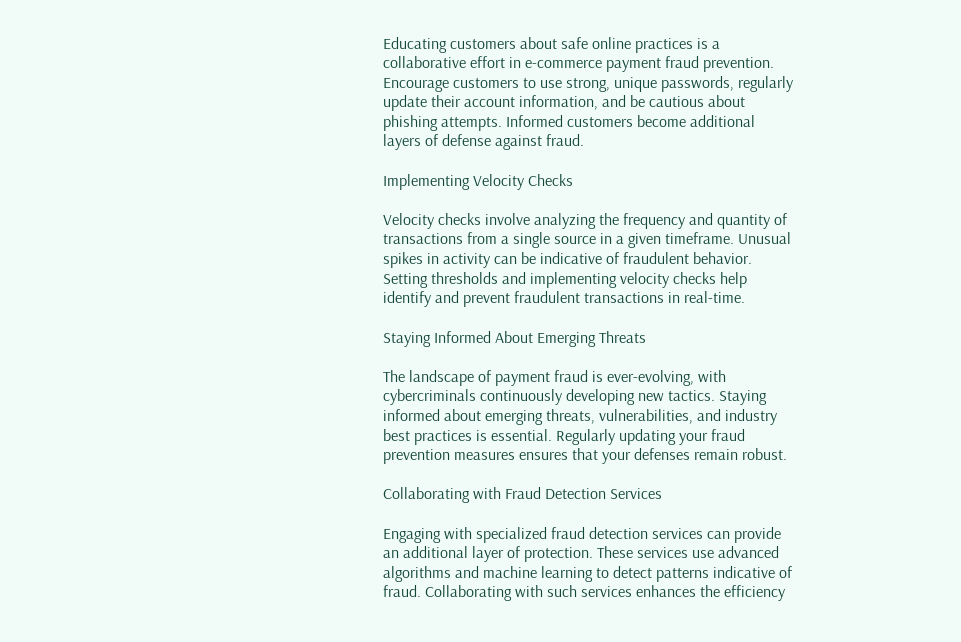Educating customers about safe online practices is a collaborative effort in e-commerce payment fraud prevention. Encourage customers to use strong, unique passwords, regularly update their account information, and be cautious about phishing attempts. Informed customers become additional layers of defense against fraud.

Implementing Velocity Checks

Velocity checks involve analyzing the frequency and quantity of transactions from a single source in a given timeframe. Unusual spikes in activity can be indicative of fraudulent behavior. Setting thresholds and implementing velocity checks help identify and prevent fraudulent transactions in real-time.

Staying Informed About Emerging Threats

The landscape of payment fraud is ever-evolving, with cybercriminals continuously developing new tactics. Staying informed about emerging threats, vulnerabilities, and industry best practices is essential. Regularly updating your fraud prevention measures ensures that your defenses remain robust.

Collaborating with Fraud Detection Services

Engaging with specialized fraud detection services can provide an additional layer of protection. These services use advanced algorithms and machine learning to detect patterns indicative of fraud. Collaborating with such services enhances the efficiency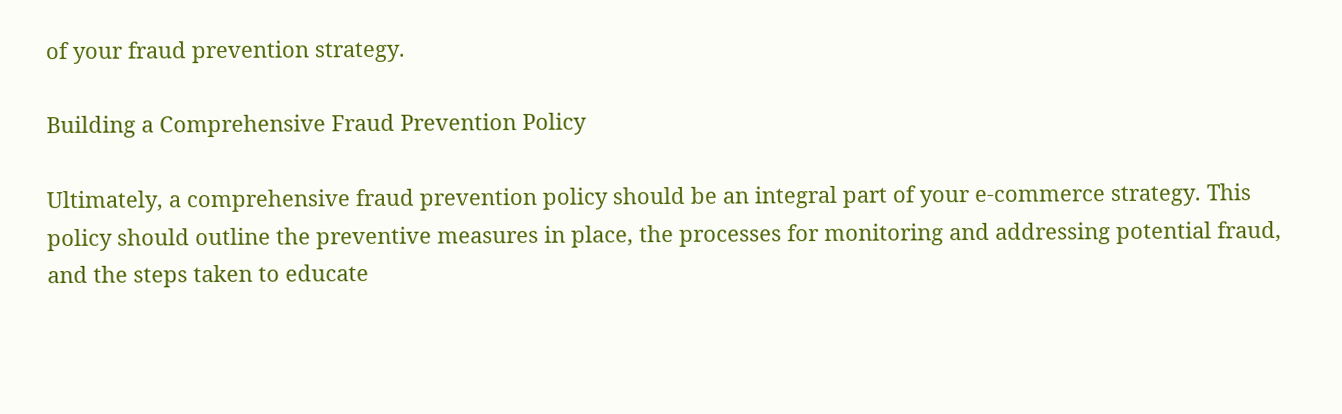of your fraud prevention strategy.

Building a Comprehensive Fraud Prevention Policy

Ultimately, a comprehensive fraud prevention policy should be an integral part of your e-commerce strategy. This policy should outline the preventive measures in place, the processes for monitoring and addressing potential fraud, and the steps taken to educate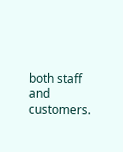both staff and customers.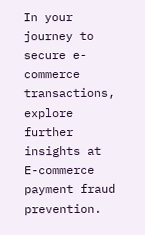In your journey to secure e-commerce transactions, explore further insights at E-commerce payment fraud prevention.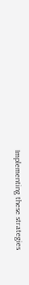Implementing these strategies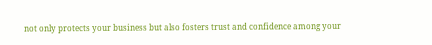not only protects your business but also fosters trust and confidence among your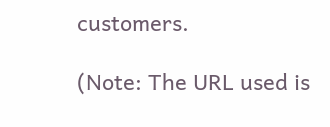customers.

(Note: The URL used is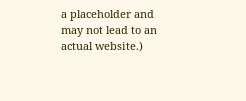a placeholder and may not lead to an actual website.)